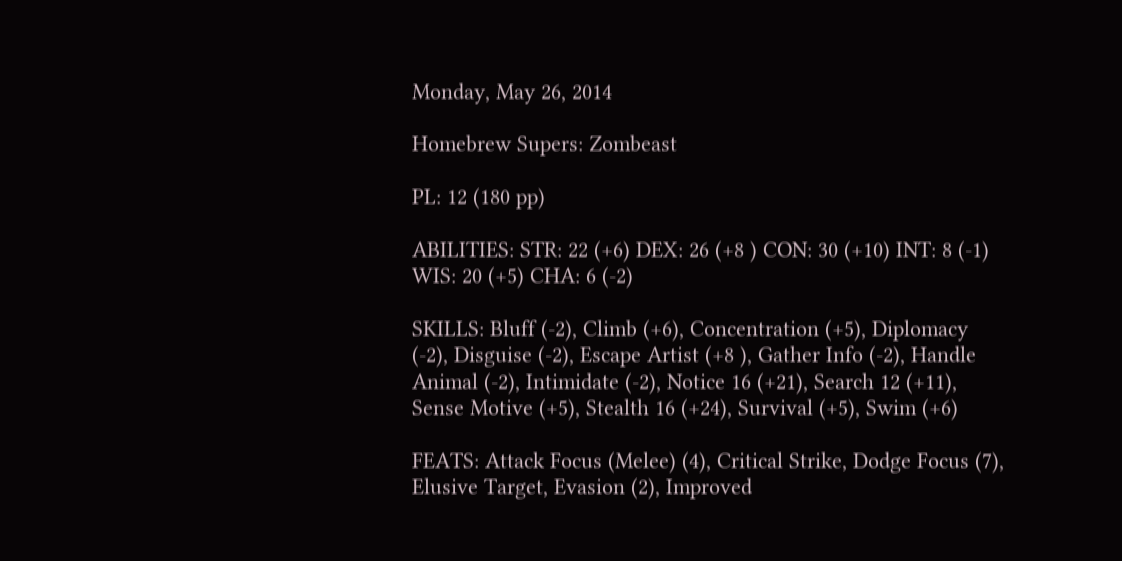Monday, May 26, 2014

Homebrew Supers: Zombeast

PL: 12 (180 pp)

ABILITIES: STR: 22 (+6) DEX: 26 (+8 ) CON: 30 (+10) INT: 8 (-1) WIS: 20 (+5) CHA: 6 (-2)

SKILLS: Bluff (-2), Climb (+6), Concentration (+5), Diplomacy (-2), Disguise (-2), Escape Artist (+8 ), Gather Info (-2), Handle Animal (-2), Intimidate (-2), Notice 16 (+21), Search 12 (+11), Sense Motive (+5), Stealth 16 (+24), Survival (+5), Swim (+6)

FEATS: Attack Focus (Melee) (4), Critical Strike, Dodge Focus (7), Elusive Target, Evasion (2), Improved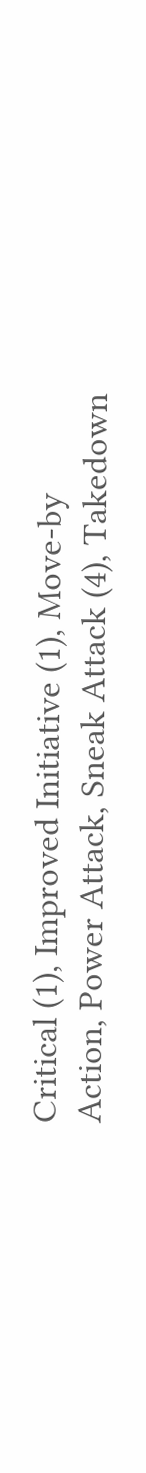Critical (1), Improved Initiative (1), Move-by Action, Power Attack, Sneak Attack (4), Takedown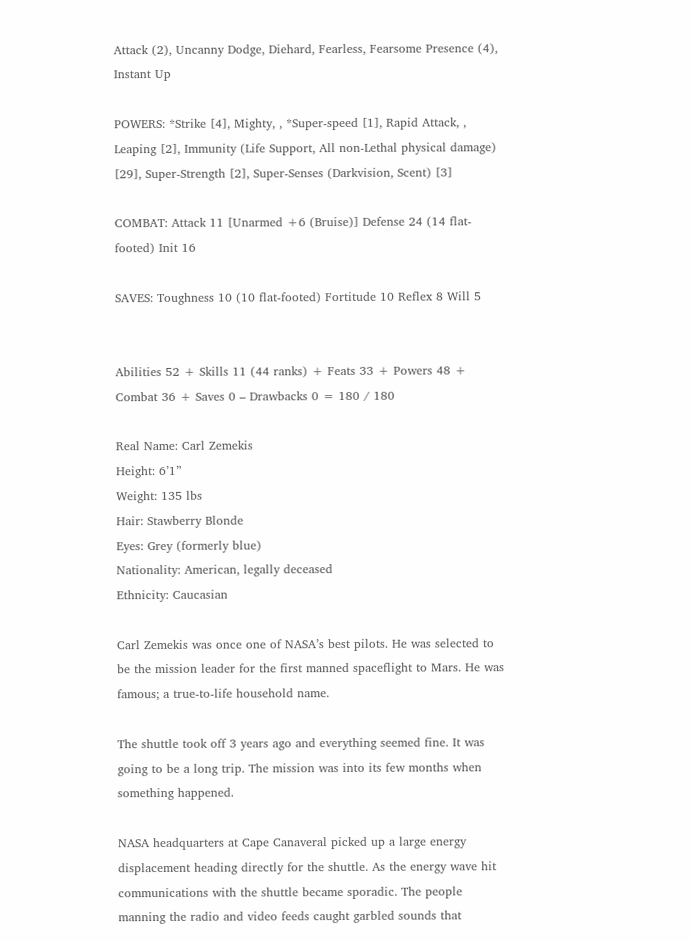Attack (2), Uncanny Dodge, Diehard, Fearless, Fearsome Presence (4), Instant Up

POWERS: *Strike [4], Mighty, , *Super-speed [1], Rapid Attack, , Leaping [2], Immunity (Life Support, All non-Lethal physical damage) [29], Super-Strength [2], Super-Senses (Darkvision, Scent) [3]

COMBAT: Attack 11 [Unarmed +6 (Bruise)] Defense 24 (14 flat-footed) Init 16

SAVES: Toughness 10 (10 flat-footed) Fortitude 10 Reflex 8 Will 5


Abilities 52 + Skills 11 (44 ranks) + Feats 33 + Powers 48 + Combat 36 + Saves 0 – Drawbacks 0 = 180 / 180

Real Name: Carl Zemekis
Height: 6’1”
Weight: 135 lbs
Hair: Stawberry Blonde
Eyes: Grey (formerly blue)
Nationality: American, legally deceased
Ethnicity: Caucasian

Carl Zemekis was once one of NASA’s best pilots. He was selected to be the mission leader for the first manned spaceflight to Mars. He was famous; a true-to-life household name.

The shuttle took off 3 years ago and everything seemed fine. It was going to be a long trip. The mission was into its few months when something happened.

NASA headquarters at Cape Canaveral picked up a large energy displacement heading directly for the shuttle. As the energy wave hit communications with the shuttle became sporadic. The people manning the radio and video feeds caught garbled sounds that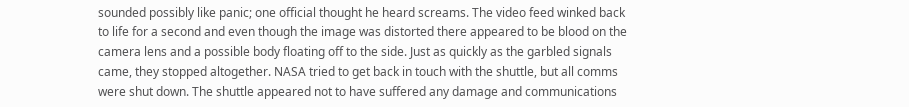sounded possibly like panic; one official thought he heard screams. The video feed winked back to life for a second and even though the image was distorted there appeared to be blood on the camera lens and a possible body floating off to the side. Just as quickly as the garbled signals came, they stopped altogether. NASA tried to get back in touch with the shuttle, but all comms were shut down. The shuttle appeared not to have suffered any damage and communications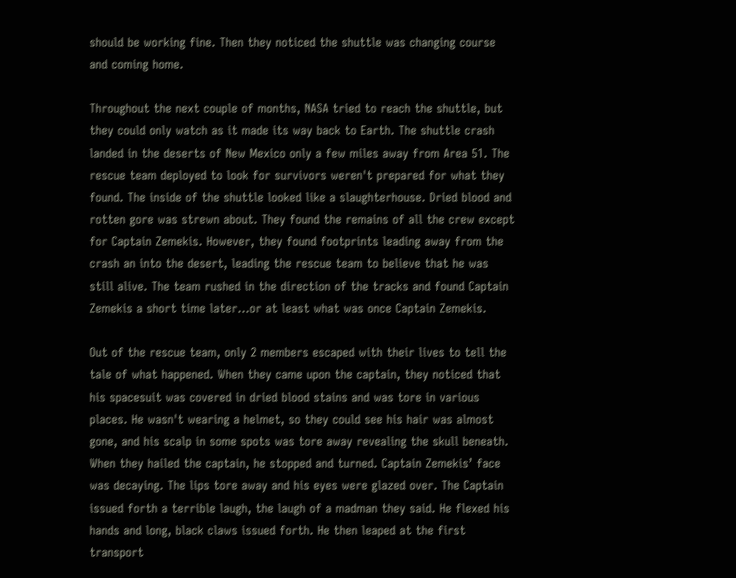should be working fine. Then they noticed the shuttle was changing course and coming home.

Throughout the next couple of months, NASA tried to reach the shuttle, but they could only watch as it made its way back to Earth. The shuttle crash landed in the deserts of New Mexico only a few miles away from Area 51. The rescue team deployed to look for survivors weren't prepared for what they found. The inside of the shuttle looked like a slaughterhouse. Dried blood and rotten gore was strewn about. They found the remains of all the crew except for Captain Zemekis. However, they found footprints leading away from the crash an into the desert, leading the rescue team to believe that he was still alive. The team rushed in the direction of the tracks and found Captain Zemekis a short time later…or at least what was once Captain Zemekis.

Out of the rescue team, only 2 members escaped with their lives to tell the tale of what happened. When they came upon the captain, they noticed that his spacesuit was covered in dried blood stains and was tore in various places. He wasn't wearing a helmet, so they could see his hair was almost gone, and his scalp in some spots was tore away revealing the skull beneath. When they hailed the captain, he stopped and turned. Captain Zemekis’ face was decaying. The lips tore away and his eyes were glazed over. The Captain issued forth a terrible laugh, the laugh of a madman they said. He flexed his hands and long, black claws issued forth. He then leaped at the first transport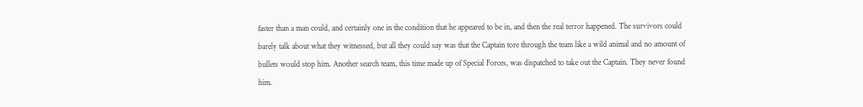faster than a man could, and certainly one in the condition that he appeared to be in, and then the real terror happened. The survivors could barely talk about what they witnessed, but all they could say was that the Captain tore through the team like a wild animal and no amount of bullets would stop him. Another search team, this time made up of Special Forces, was dispatched to take out the Captain. They never found him.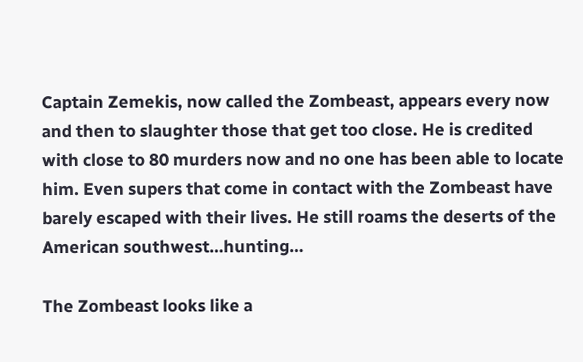Captain Zemekis, now called the Zombeast, appears every now and then to slaughter those that get too close. He is credited with close to 80 murders now and no one has been able to locate him. Even supers that come in contact with the Zombeast have barely escaped with their lives. He still roams the deserts of the American southwest…hunting…

The Zombeast looks like a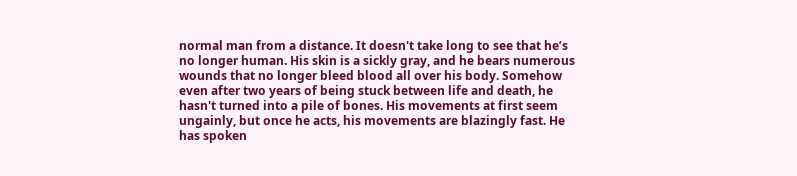normal man from a distance. It doesn't take long to see that he’s no longer human. His skin is a sickly gray, and he bears numerous wounds that no longer bleed blood all over his body. Somehow even after two years of being stuck between life and death, he hasn't turned into a pile of bones. His movements at first seem ungainly, but once he acts, his movements are blazingly fast. He has spoken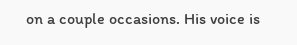on a couple occasions. His voice is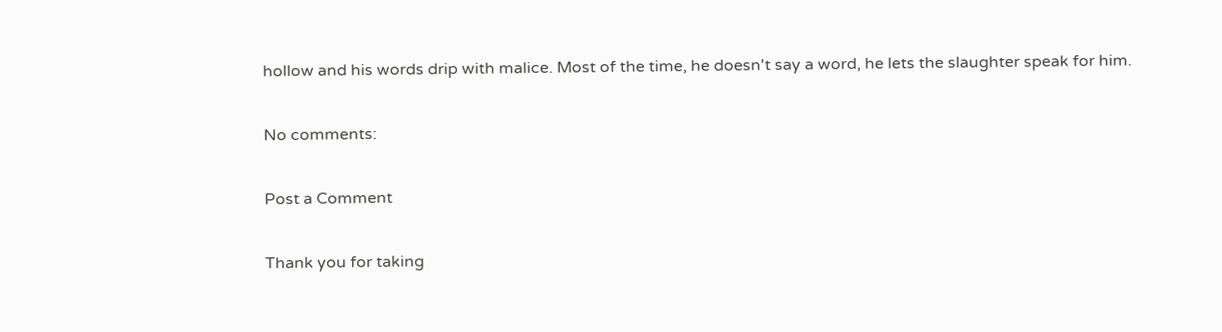hollow and his words drip with malice. Most of the time, he doesn't say a word, he lets the slaughter speak for him.

No comments:

Post a Comment

Thank you for taking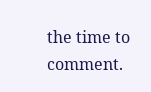the time to comment.